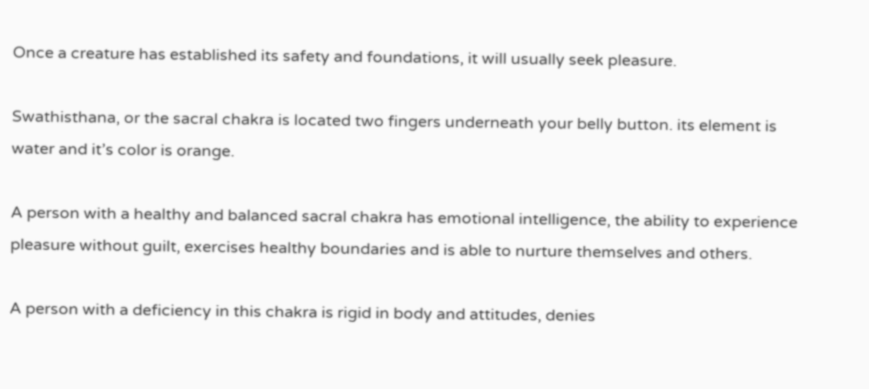Once a creature has established its safety and foundations, it will usually seek pleasure.

Swathisthana, or the sacral chakra is located two fingers underneath your belly button. its element is water and it’s color is orange.

A person with a healthy and balanced sacral chakra has emotional intelligence, the ability to experience pleasure without guilt, exercises healthy boundaries and is able to nurture themselves and others.

A person with a deficiency in this chakra is rigid in body and attitudes, denies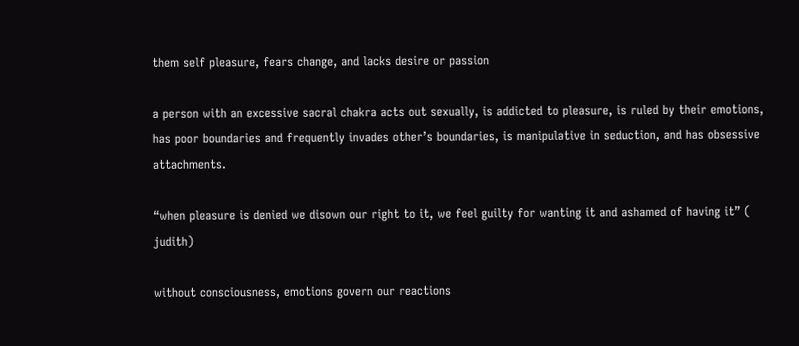them self pleasure, fears change, and lacks desire or passion

a person with an excessive sacral chakra acts out sexually, is addicted to pleasure, is ruled by their emotions, has poor boundaries and frequently invades other’s boundaries, is manipulative in seduction, and has obsessive attachments.

“when pleasure is denied we disown our right to it, we feel guilty for wanting it and ashamed of having it” ( judith)

without consciousness, emotions govern our reactions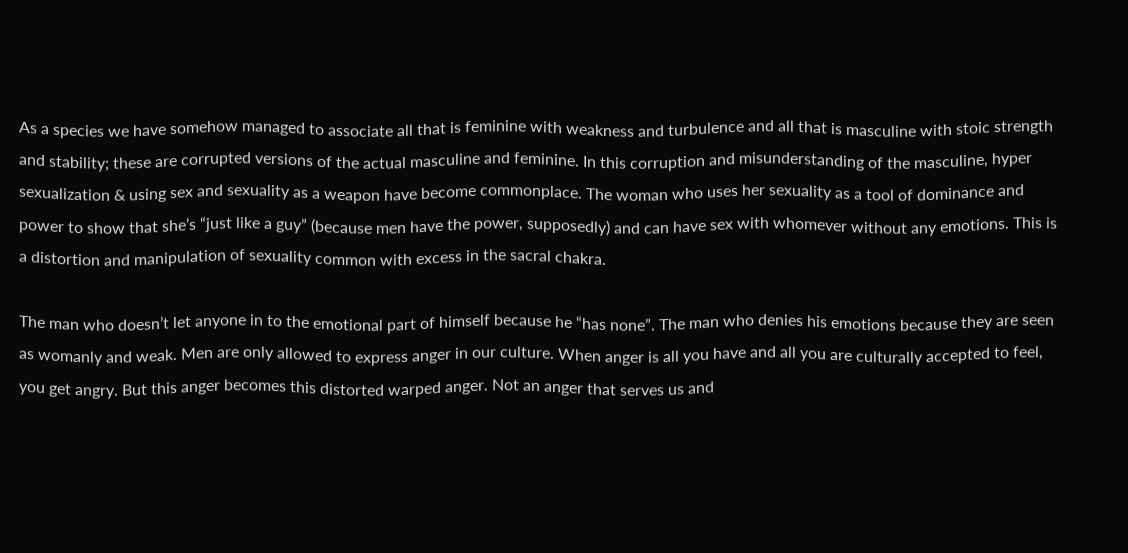As a species we have somehow managed to associate all that is feminine with weakness and turbulence and all that is masculine with stoic strength and stability; these are corrupted versions of the actual masculine and feminine. In this corruption and misunderstanding of the masculine, hyper sexualization & using sex and sexuality as a weapon have become commonplace. The woman who uses her sexuality as a tool of dominance and power to show that she’s “just like a guy” (because men have the power, supposedly) and can have sex with whomever without any emotions. This is a distortion and manipulation of sexuality common with excess in the sacral chakra.

The man who doesn’t let anyone in to the emotional part of himself because he “has none”. The man who denies his emotions because they are seen as womanly and weak. Men are only allowed to express anger in our culture. When anger is all you have and all you are culturally accepted to feel, you get angry. But this anger becomes this distorted warped anger. Not an anger that serves us and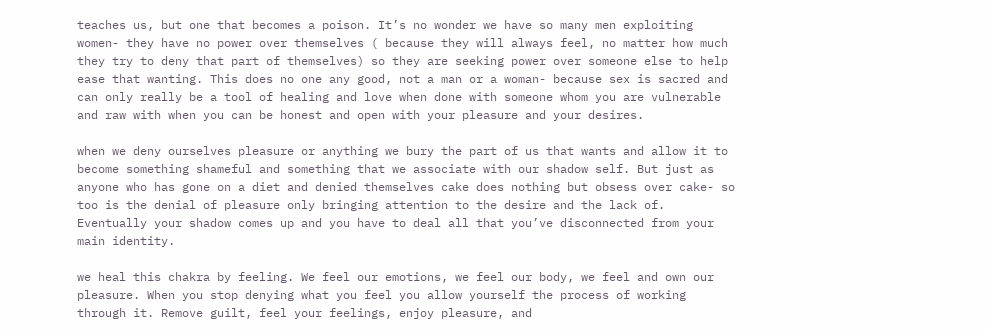teaches us, but one that becomes a poison. It’s no wonder we have so many men exploiting women- they have no power over themselves ( because they will always feel, no matter how much they try to deny that part of themselves) so they are seeking power over someone else to help ease that wanting. This does no one any good, not a man or a woman- because sex is sacred and can only really be a tool of healing and love when done with someone whom you are vulnerable and raw with when you can be honest and open with your pleasure and your desires.

when we deny ourselves pleasure or anything we bury the part of us that wants and allow it to become something shameful and something that we associate with our shadow self. But just as anyone who has gone on a diet and denied themselves cake does nothing but obsess over cake- so too is the denial of pleasure only bringing attention to the desire and the lack of. Eventually your shadow comes up and you have to deal all that you’ve disconnected from your main identity.

we heal this chakra by feeling. We feel our emotions, we feel our body, we feel and own our pleasure. When you stop denying what you feel you allow yourself the process of working through it. Remove guilt, feel your feelings, enjoy pleasure, and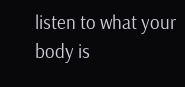listen to what your body is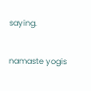saying.

namaste yogis